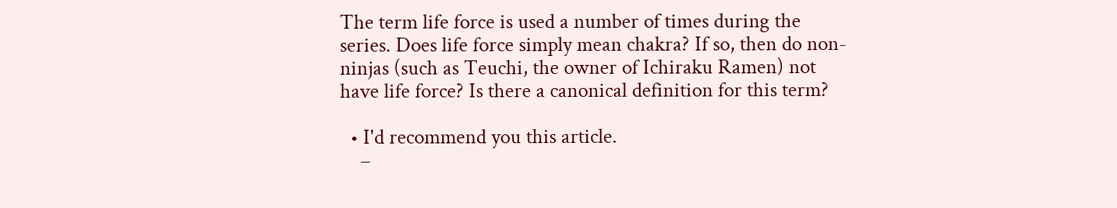The term life force is used a number of times during the series. Does life force simply mean chakra? If so, then do non-ninjas (such as Teuchi, the owner of Ichiraku Ramen) not have life force? Is there a canonical definition for this term?

  • I'd recommend you this article.
    –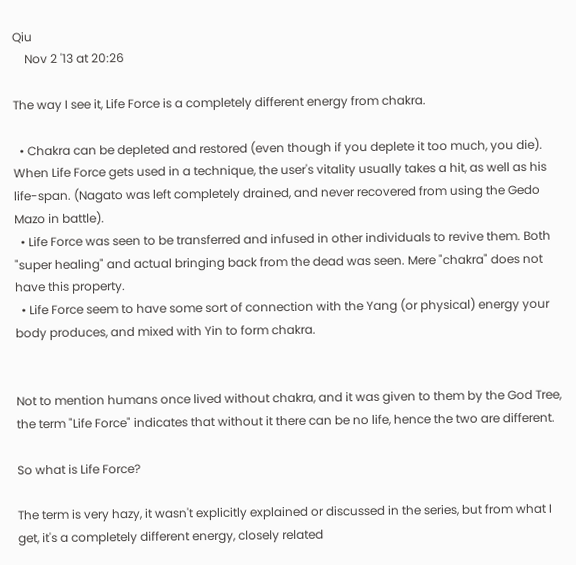Qiu
    Nov 2 '13 at 20:26

The way I see it, Life Force is a completely different energy from chakra.

  • Chakra can be depleted and restored (even though if you deplete it too much, you die). When Life Force gets used in a technique, the user's vitality usually takes a hit, as well as his life-span. (Nagato was left completely drained, and never recovered from using the Gedo Mazo in battle).
  • Life Force was seen to be transferred and infused in other individuals to revive them. Both "super healing" and actual bringing back from the dead was seen. Mere "chakra" does not have this property.
  • Life Force seem to have some sort of connection with the Yang (or physical) energy your body produces, and mixed with Yin to form chakra.


Not to mention humans once lived without chakra, and it was given to them by the God Tree, the term "Life Force" indicates that without it there can be no life, hence the two are different.

So what is Life Force?

The term is very hazy, it wasn't explicitly explained or discussed in the series, but from what I get, it's a completely different energy, closely related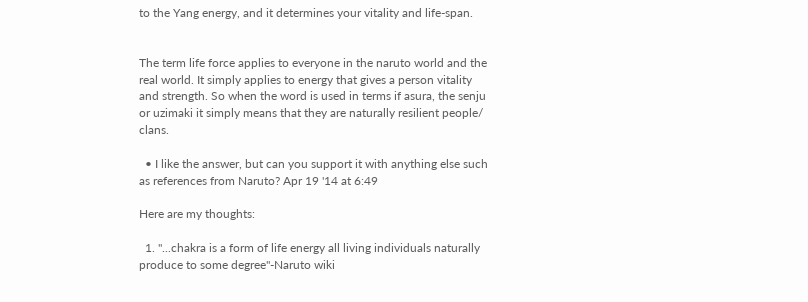to the Yang energy, and it determines your vitality and life-span.


The term life force applies to everyone in the naruto world and the real world. It simply applies to energy that gives a person vitality and strength. So when the word is used in terms if asura, the senju or uzimaki it simply means that they are naturally resilient people/ clans.

  • I like the answer, but can you support it with anything else such as references from Naruto? Apr 19 '14 at 6:49

Here are my thoughts:

  1. "...chakra is a form of life energy all living individuals naturally produce to some degree"-Naruto wiki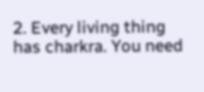2. Every living thing has charkra. You need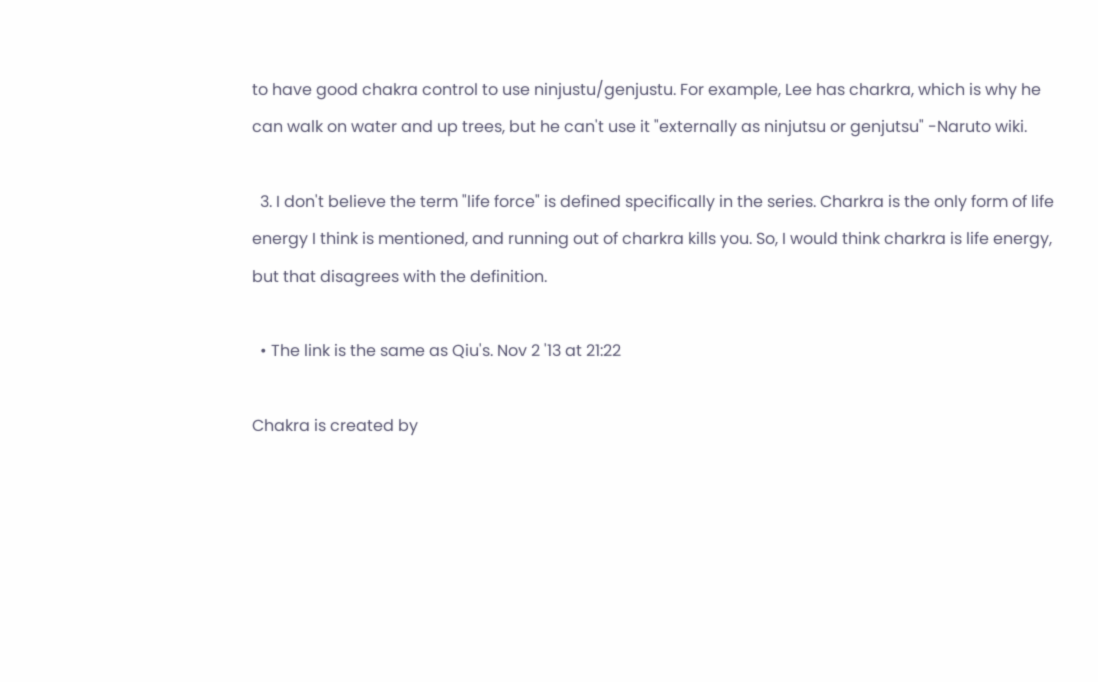to have good chakra control to use ninjustu/genjustu. For example, Lee has charkra, which is why he can walk on water and up trees, but he can't use it "externally as ninjutsu or genjutsu" -Naruto wiki.

  3. I don't believe the term "life force" is defined specifically in the series. Charkra is the only form of life energy I think is mentioned, and running out of charkra kills you. So, I would think charkra is life energy, but that disagrees with the definition.

  • The link is the same as Qiu's. Nov 2 '13 at 21:22

Chakra is created by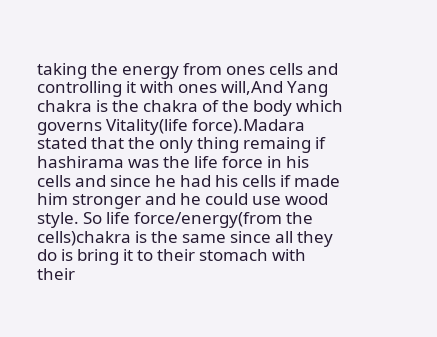taking the energy from ones cells and controlling it with ones will,And Yang chakra is the chakra of the body which governs Vitality(life force).Madara stated that the only thing remaing if hashirama was the life force in his cells and since he had his cells if made him stronger and he could use wood style. So life force/energy(from the cells)chakra is the same since all they do is bring it to their stomach with their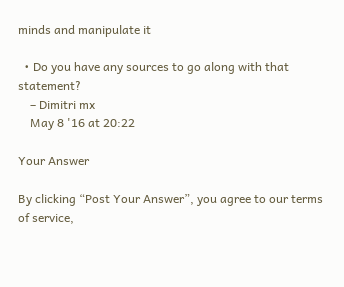minds and manipulate it

  • Do you have any sources to go along with that statement?
    – Dimitri mx
    May 8 '16 at 20:22

Your Answer

By clicking “Post Your Answer”, you agree to our terms of service,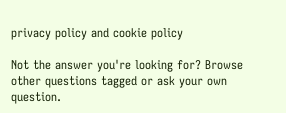privacy policy and cookie policy

Not the answer you're looking for? Browse other questions tagged or ask your own question.